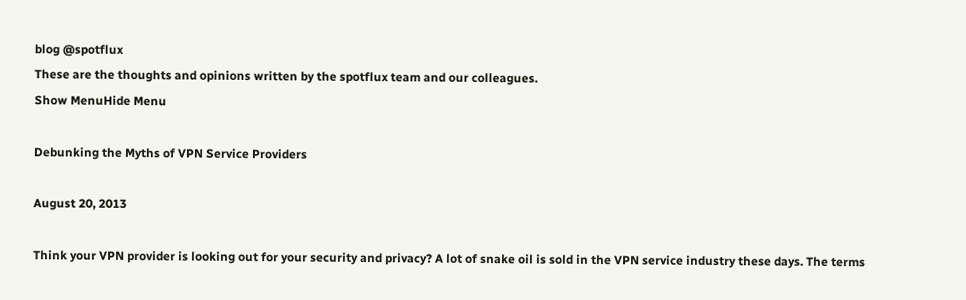blog @spotflux
These are the thoughts and opinions written by the spotflux team and our colleagues.
Show MenuHide Menu

Debunking the Myths of VPN Service Providers

August 20, 2013

Think your VPN provider is looking out for your security and privacy? A lot of snake oil is sold in the VPN service industry these days. The terms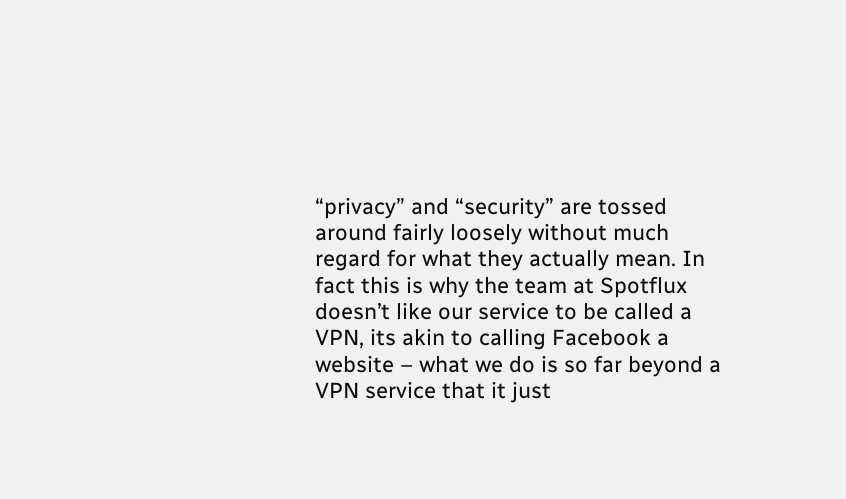“privacy” and “security” are tossed around fairly loosely without much regard for what they actually mean. In fact this is why the team at Spotflux doesn’t like our service to be called a VPN, its akin to calling Facebook a website – what we do is so far beyond a VPN service that it just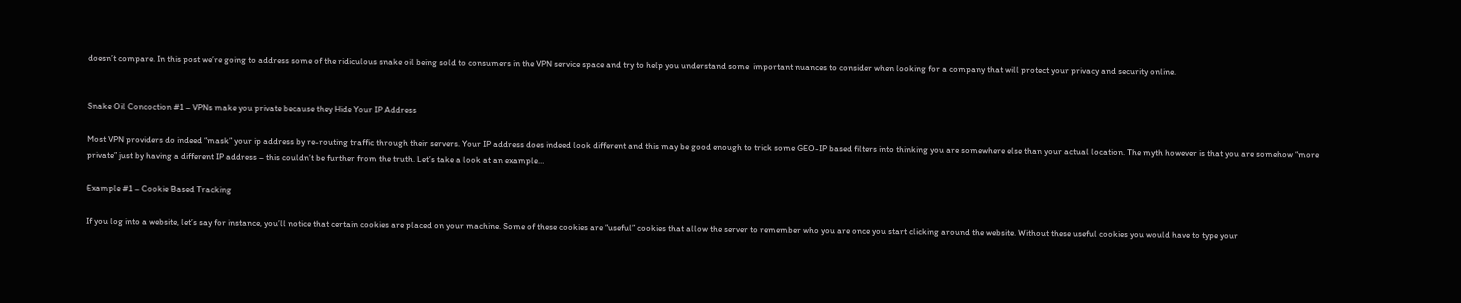doesn’t compare. In this post we’re going to address some of the ridiculous snake oil being sold to consumers in the VPN service space and try to help you understand some  important nuances to consider when looking for a company that will protect your privacy and security online.


Snake Oil Concoction #1 – VPNs make you private because they Hide Your IP Address

Most VPN providers do indeed “mask” your ip address by re-routing traffic through their servers. Your IP address does indeed look different and this may be good enough to trick some GEO-IP based filters into thinking you are somewhere else than your actual location. The myth however is that you are somehow “more private” just by having a different IP address – this couldn’t be further from the truth. Let’s take a look at an example…

Example #1 – Cookie Based Tracking

If you log into a website, let’s say for instance, you’ll notice that certain cookies are placed on your machine. Some of these cookies are “useful” cookies that allow the server to remember who you are once you start clicking around the website. Without these useful cookies you would have to type your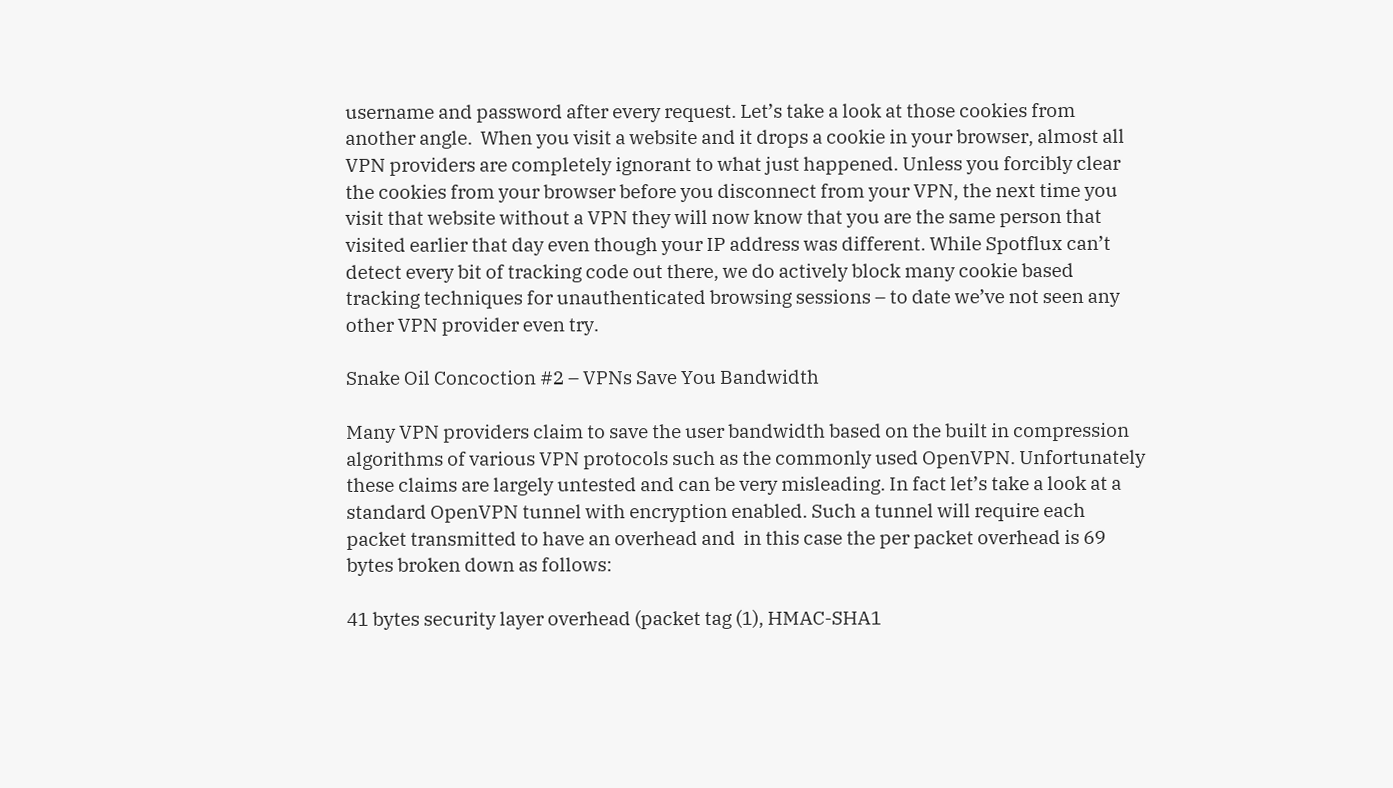username and password after every request. Let’s take a look at those cookies from another angle.  When you visit a website and it drops a cookie in your browser, almost all VPN providers are completely ignorant to what just happened. Unless you forcibly clear the cookies from your browser before you disconnect from your VPN, the next time you visit that website without a VPN they will now know that you are the same person that visited earlier that day even though your IP address was different. While Spotflux can’t detect every bit of tracking code out there, we do actively block many cookie based tracking techniques for unauthenticated browsing sessions – to date we’ve not seen any other VPN provider even try.

Snake Oil Concoction #2 – VPNs Save You Bandwidth

Many VPN providers claim to save the user bandwidth based on the built in compression algorithms of various VPN protocols such as the commonly used OpenVPN. Unfortunately these claims are largely untested and can be very misleading. In fact let’s take a look at a standard OpenVPN tunnel with encryption enabled. Such a tunnel will require each packet transmitted to have an overhead and  in this case the per packet overhead is 69 bytes broken down as follows:

41 bytes security layer overhead (packet tag (1), HMAC-SHA1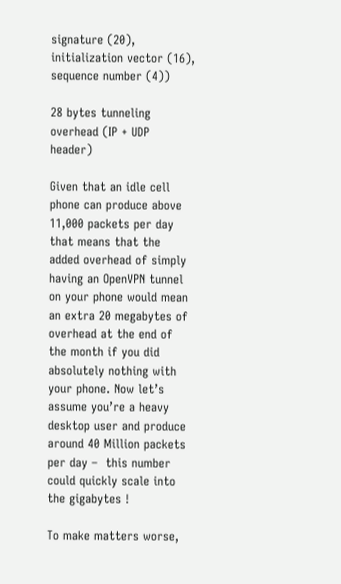signature (20), initialization vector (16), sequence number (4))

28 bytes tunneling overhead (IP + UDP header)

Given that an idle cell phone can produce above 11,000 packets per day that means that the added overhead of simply having an OpenVPN tunnel on your phone would mean an extra 20 megabytes of overhead at the end of the month if you did absolutely nothing with your phone. Now let’s assume you’re a heavy desktop user and produce around 40 Million packets per day –  this number could quickly scale into the gigabytes !

To make matters worse,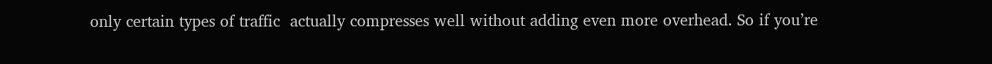only certain types of traffic  actually compresses well without adding even more overhead. So if you’re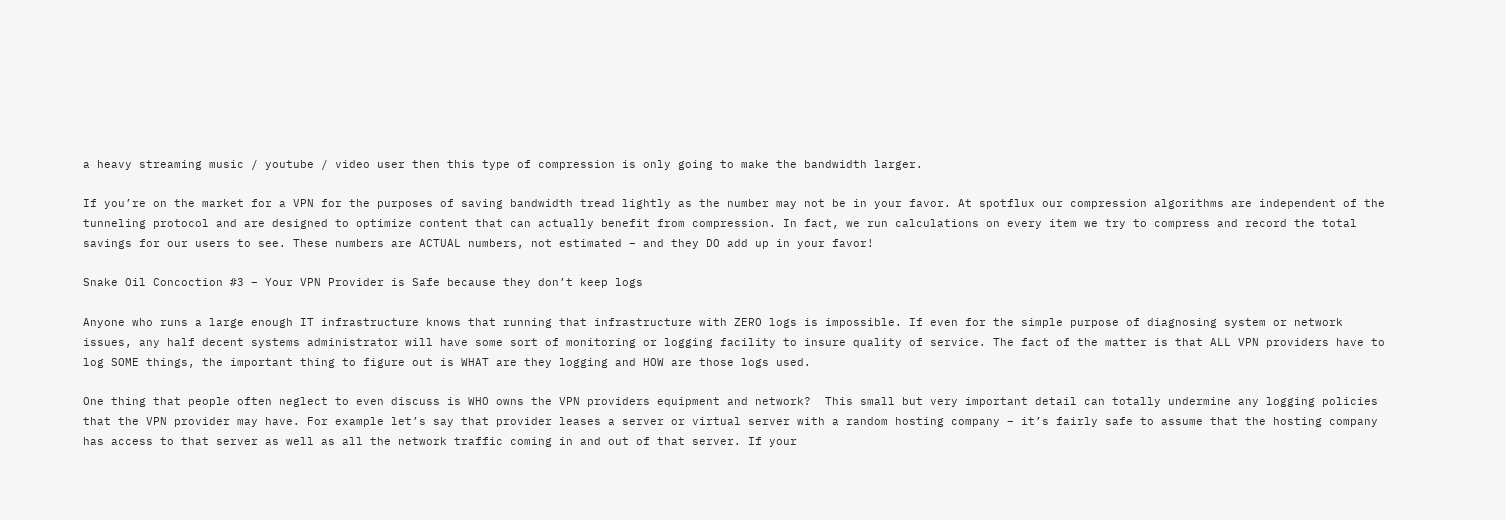a heavy streaming music / youtube / video user then this type of compression is only going to make the bandwidth larger.

If you’re on the market for a VPN for the purposes of saving bandwidth tread lightly as the number may not be in your favor. At spotflux our compression algorithms are independent of the tunneling protocol and are designed to optimize content that can actually benefit from compression. In fact, we run calculations on every item we try to compress and record the total savings for our users to see. These numbers are ACTUAL numbers, not estimated – and they DO add up in your favor!

Snake Oil Concoction #3 – Your VPN Provider is Safe because they don’t keep logs

Anyone who runs a large enough IT infrastructure knows that running that infrastructure with ZERO logs is impossible. If even for the simple purpose of diagnosing system or network issues, any half decent systems administrator will have some sort of monitoring or logging facility to insure quality of service. The fact of the matter is that ALL VPN providers have to log SOME things, the important thing to figure out is WHAT are they logging and HOW are those logs used.

One thing that people often neglect to even discuss is WHO owns the VPN providers equipment and network?  This small but very important detail can totally undermine any logging policies that the VPN provider may have. For example let’s say that provider leases a server or virtual server with a random hosting company – it’s fairly safe to assume that the hosting company has access to that server as well as all the network traffic coming in and out of that server. If your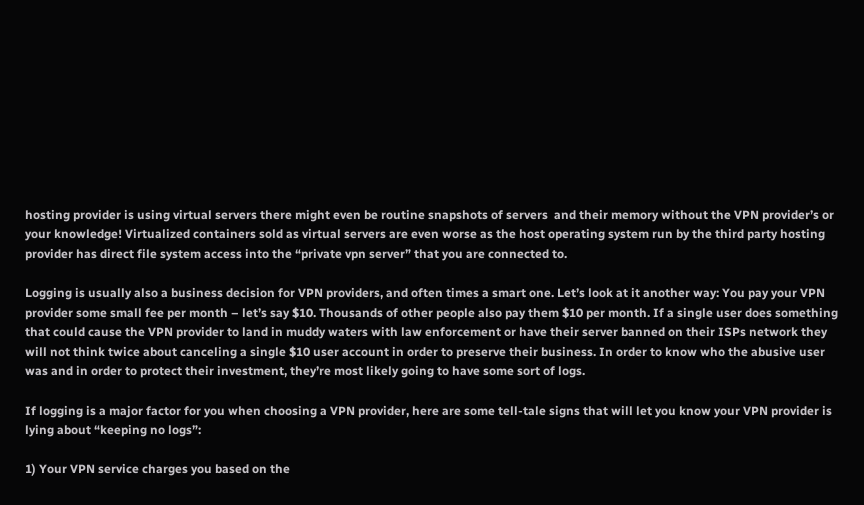hosting provider is using virtual servers there might even be routine snapshots of servers  and their memory without the VPN provider’s or your knowledge! Virtualized containers sold as virtual servers are even worse as the host operating system run by the third party hosting provider has direct file system access into the “private vpn server” that you are connected to.

Logging is usually also a business decision for VPN providers, and often times a smart one. Let’s look at it another way: You pay your VPN provider some small fee per month – let’s say $10. Thousands of other people also pay them $10 per month. If a single user does something that could cause the VPN provider to land in muddy waters with law enforcement or have their server banned on their ISPs network they will not think twice about canceling a single $10 user account in order to preserve their business. In order to know who the abusive user was and in order to protect their investment, they’re most likely going to have some sort of logs.

If logging is a major factor for you when choosing a VPN provider, here are some tell-tale signs that will let you know your VPN provider is lying about “keeping no logs”:

1) Your VPN service charges you based on the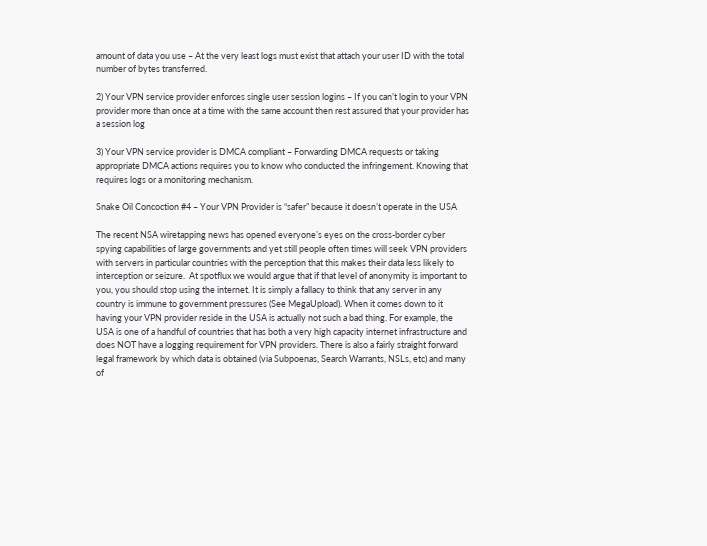amount of data you use – At the very least logs must exist that attach your user ID with the total number of bytes transferred.

2) Your VPN service provider enforces single user session logins – If you can’t login to your VPN provider more than once at a time with the same account then rest assured that your provider has a session log

3) Your VPN service provider is DMCA compliant – Forwarding DMCA requests or taking appropriate DMCA actions requires you to know who conducted the infringement. Knowing that requires logs or a monitoring mechanism.

Snake Oil Concoction #4 – Your VPN Provider is “safer” because it doesn’t operate in the USA

The recent NSA wiretapping news has opened everyone’s eyes on the cross-border cyber spying capabilities of large governments and yet still people often times will seek VPN providers with servers in particular countries with the perception that this makes their data less likely to interception or seizure.  At spotflux we would argue that if that level of anonymity is important to you, you should stop using the internet. It is simply a fallacy to think that any server in any country is immune to government pressures (See MegaUpload). When it comes down to it having your VPN provider reside in the USA is actually not such a bad thing. For example, the USA is one of a handful of countries that has both a very high capacity internet infrastructure and does NOT have a logging requirement for VPN providers. There is also a fairly straight forward legal framework by which data is obtained (via Subpoenas, Search Warrants, NSLs, etc) and many of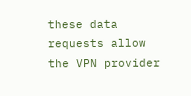these data requests allow the VPN provider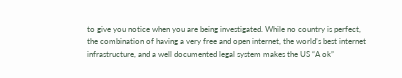to give you notice when you are being investigated. While no country is perfect, the combination of having a very free and open internet, the world’s best internet infrastructure, and a well documented legal system makes the US “A ok”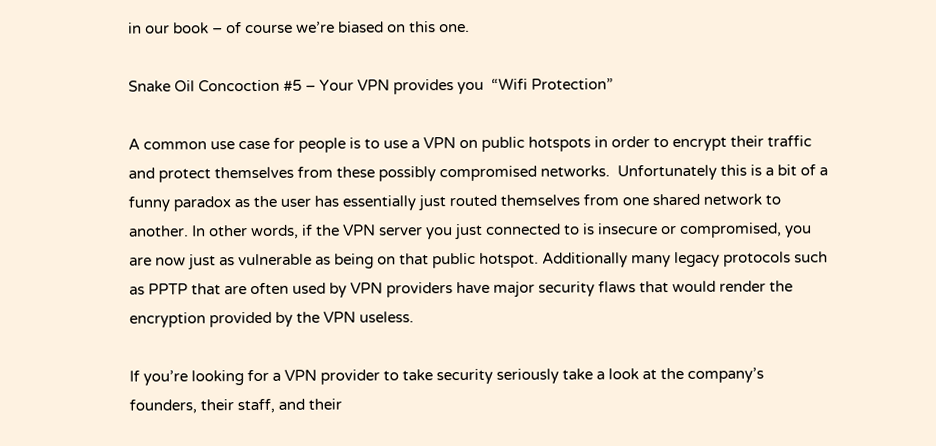in our book – of course we’re biased on this one.

Snake Oil Concoction #5 – Your VPN provides you  “Wifi Protection”

A common use case for people is to use a VPN on public hotspots in order to encrypt their traffic and protect themselves from these possibly compromised networks.  Unfortunately this is a bit of a funny paradox as the user has essentially just routed themselves from one shared network to another. In other words, if the VPN server you just connected to is insecure or compromised, you are now just as vulnerable as being on that public hotspot. Additionally many legacy protocols such as PPTP that are often used by VPN providers have major security flaws that would render the encryption provided by the VPN useless.

If you’re looking for a VPN provider to take security seriously take a look at the company’s founders, their staff, and their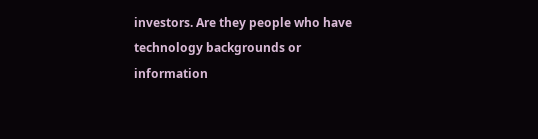investors. Are they people who have technology backgrounds or information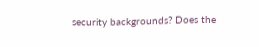security backgrounds? Does the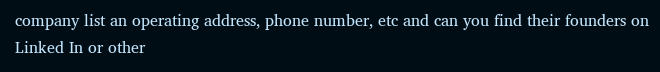company list an operating address, phone number, etc and can you find their founders on Linked In or other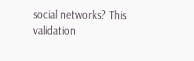social networks? This validation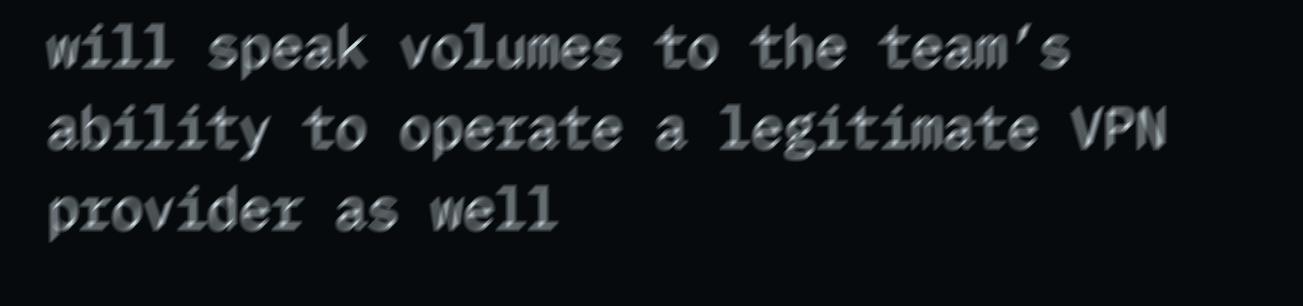will speak volumes to the team’s ability to operate a legitimate VPN provider as well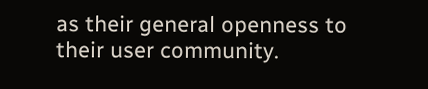as their general openness to their user community.